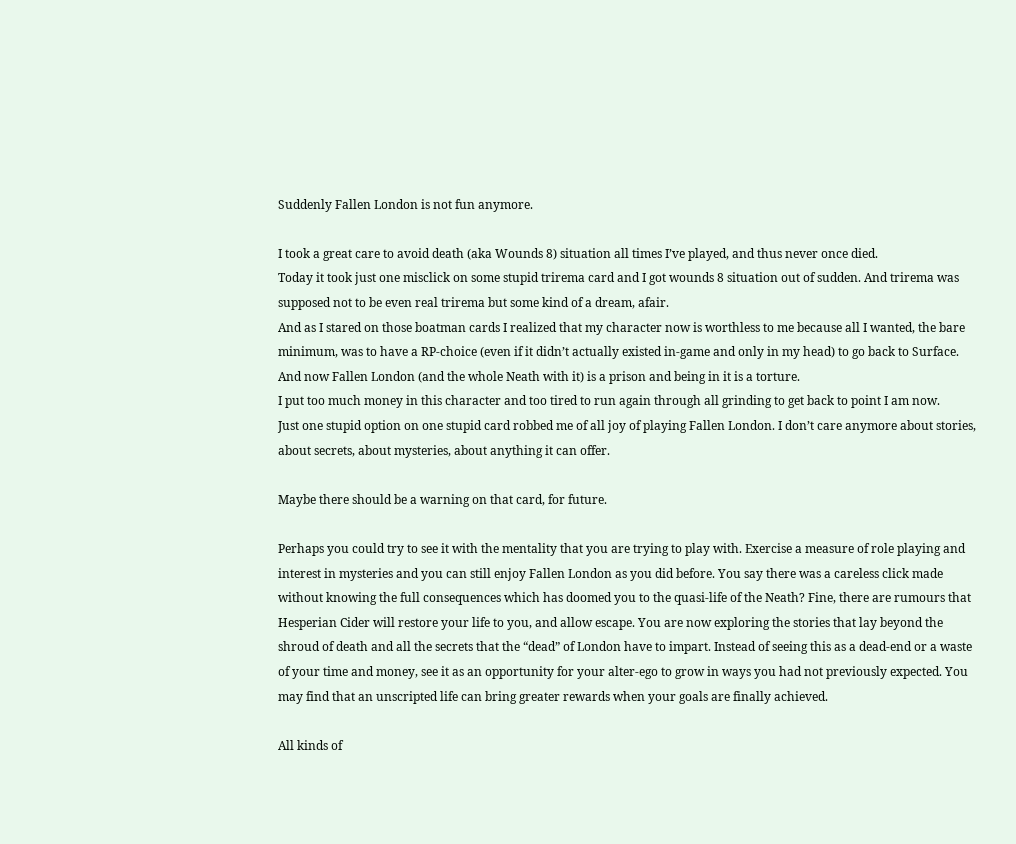Suddenly Fallen London is not fun anymore.

I took a great care to avoid death (aka Wounds 8) situation all times I’ve played, and thus never once died.
Today it took just one misclick on some stupid trirema card and I got wounds 8 situation out of sudden. And trirema was supposed not to be even real trirema but some kind of a dream, afair.
And as I stared on those boatman cards I realized that my character now is worthless to me because all I wanted, the bare minimum, was to have a RP-choice (even if it didn’t actually existed in-game and only in my head) to go back to Surface.
And now Fallen London (and the whole Neath with it) is a prison and being in it is a torture.
I put too much money in this character and too tired to run again through all grinding to get back to point I am now.
Just one stupid option on one stupid card robbed me of all joy of playing Fallen London. I don’t care anymore about stories, about secrets, about mysteries, about anything it can offer.

Maybe there should be a warning on that card, for future.

Perhaps you could try to see it with the mentality that you are trying to play with. Exercise a measure of role playing and interest in mysteries and you can still enjoy Fallen London as you did before. You say there was a careless click made without knowing the full consequences which has doomed you to the quasi-life of the Neath? Fine, there are rumours that Hesperian Cider will restore your life to you, and allow escape. You are now exploring the stories that lay beyond the shroud of death and all the secrets that the “dead” of London have to impart. Instead of seeing this as a dead-end or a waste of your time and money, see it as an opportunity for your alter-ego to grow in ways you had not previously expected. You may find that an unscripted life can bring greater rewards when your goals are finally achieved.

All kinds of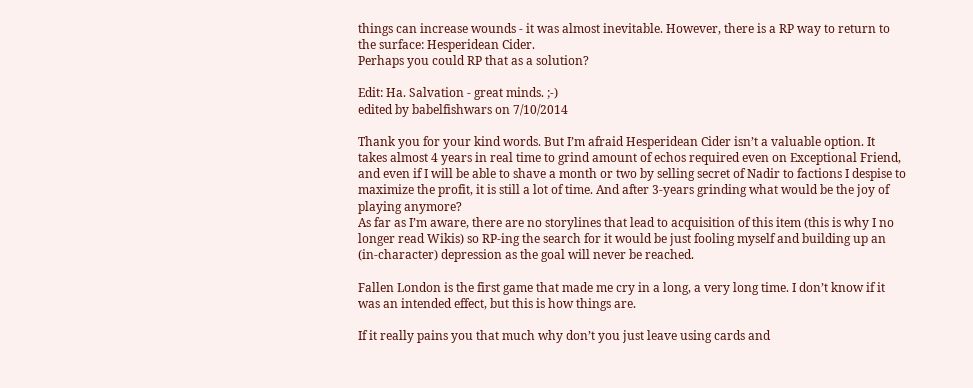things can increase wounds - it was almost inevitable. However, there is a RP way to return to the surface: Hesperidean Cider.
Perhaps you could RP that as a solution?

Edit: Ha. Salvation - great minds. ;-)
edited by babelfishwars on 7/10/2014

Thank you for your kind words. But I’m afraid Hesperidean Cider isn’t a valuable option. It takes almost 4 years in real time to grind amount of echos required even on Exceptional Friend, and even if I will be able to shave a month or two by selling secret of Nadir to factions I despise to maximize the profit, it is still a lot of time. And after 3-years grinding what would be the joy of playing anymore?
As far as I’m aware, there are no storylines that lead to acquisition of this item (this is why I no longer read Wikis) so RP-ing the search for it would be just fooling myself and building up an (in-character) depression as the goal will never be reached.

Fallen London is the first game that made me cry in a long, a very long time. I don’t know if it was an intended effect, but this is how things are.

If it really pains you that much why don’t you just leave using cards and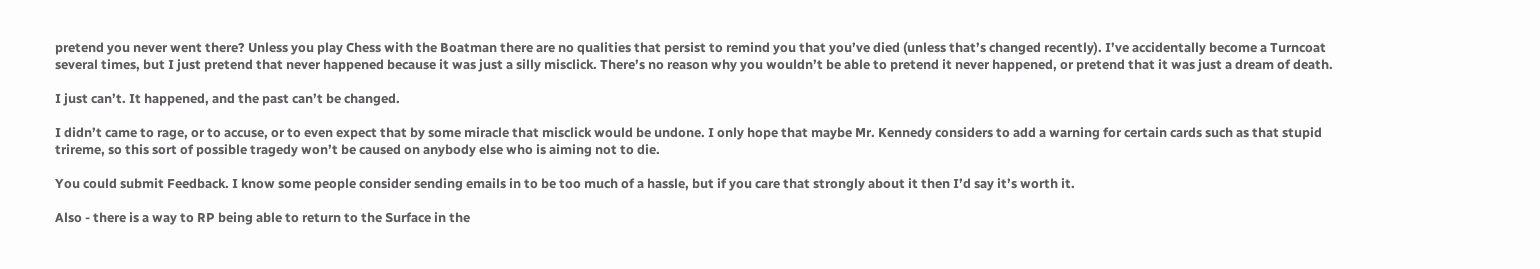pretend you never went there? Unless you play Chess with the Boatman there are no qualities that persist to remind you that you’ve died (unless that’s changed recently). I’ve accidentally become a Turncoat several times, but I just pretend that never happened because it was just a silly misclick. There’s no reason why you wouldn’t be able to pretend it never happened, or pretend that it was just a dream of death.

I just can’t. It happened, and the past can’t be changed.

I didn’t came to rage, or to accuse, or to even expect that by some miracle that misclick would be undone. I only hope that maybe Mr. Kennedy considers to add a warning for certain cards such as that stupid trireme, so this sort of possible tragedy won’t be caused on anybody else who is aiming not to die.

You could submit Feedback. I know some people consider sending emails in to be too much of a hassle, but if you care that strongly about it then I’d say it’s worth it.

Also - there is a way to RP being able to return to the Surface in the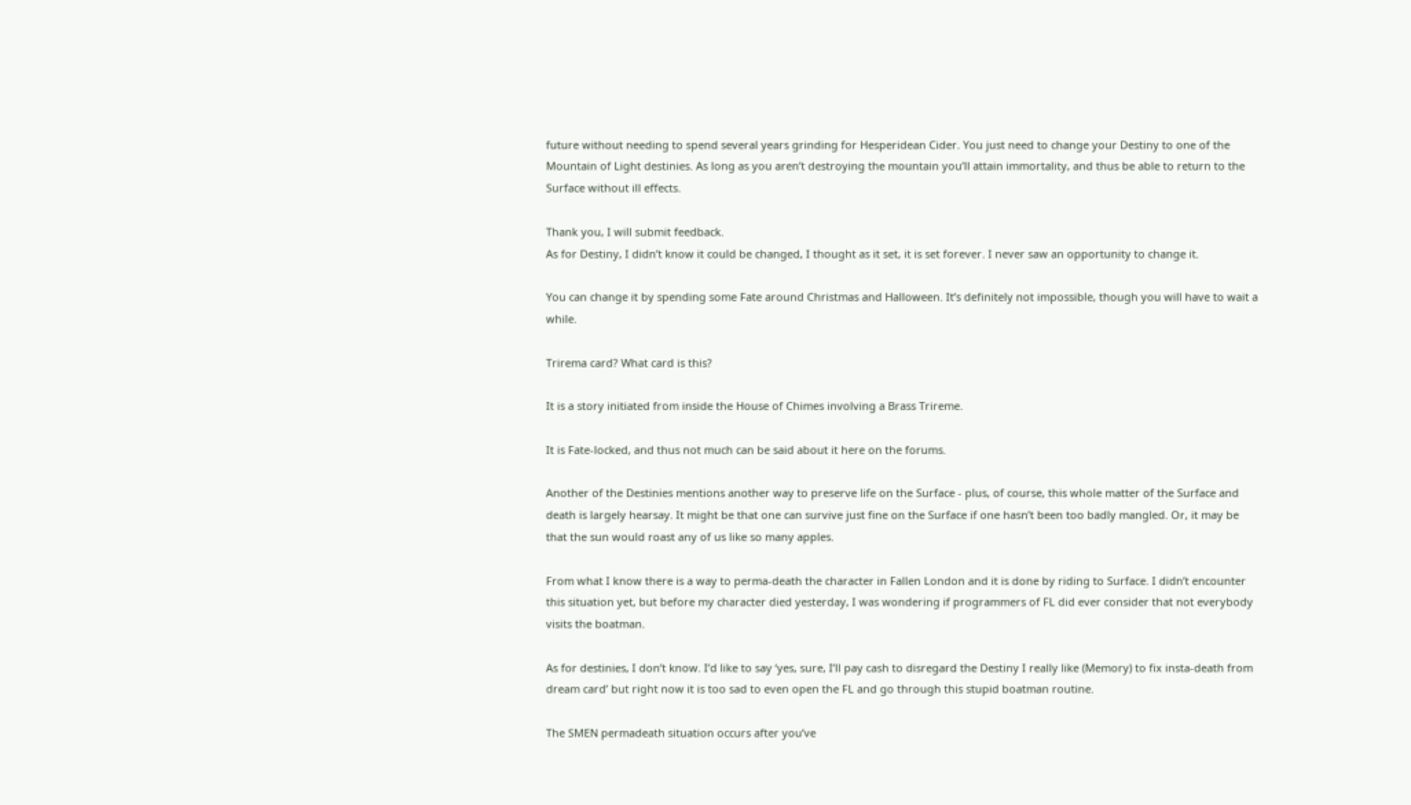future without needing to spend several years grinding for Hesperidean Cider. You just need to change your Destiny to one of the Mountain of Light destinies. As long as you aren’t destroying the mountain you’ll attain immortality, and thus be able to return to the Surface without ill effects.

Thank you, I will submit feedback.
As for Destiny, I didn’t know it could be changed, I thought as it set, it is set forever. I never saw an opportunity to change it.

You can change it by spending some Fate around Christmas and Halloween. It’s definitely not impossible, though you will have to wait a while.

Trirema card? What card is this?

It is a story initiated from inside the House of Chimes involving a Brass Trireme.

It is Fate-locked, and thus not much can be said about it here on the forums.

Another of the Destinies mentions another way to preserve life on the Surface - plus, of course, this whole matter of the Surface and death is largely hearsay. It might be that one can survive just fine on the Surface if one hasn’t been too badly mangled. Or, it may be that the sun would roast any of us like so many apples.

From what I know there is a way to perma-death the character in Fallen London and it is done by riding to Surface. I didn’t encounter this situation yet, but before my character died yesterday, I was wondering if programmers of FL did ever consider that not everybody visits the boatman.

As for destinies, I don’t know. I’d like to say ‘yes, sure, I’ll pay cash to disregard the Destiny I really like (Memory) to fix insta-death from dream card’ but right now it is too sad to even open the FL and go through this stupid boatman routine.

The SMEN permadeath situation occurs after you’ve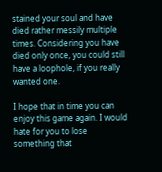stained your soul and have died rather messily multiple times. Considering you have died only once, you could still have a loophole, if you really wanted one.

I hope that in time you can enjoy this game again. I would hate for you to lose something that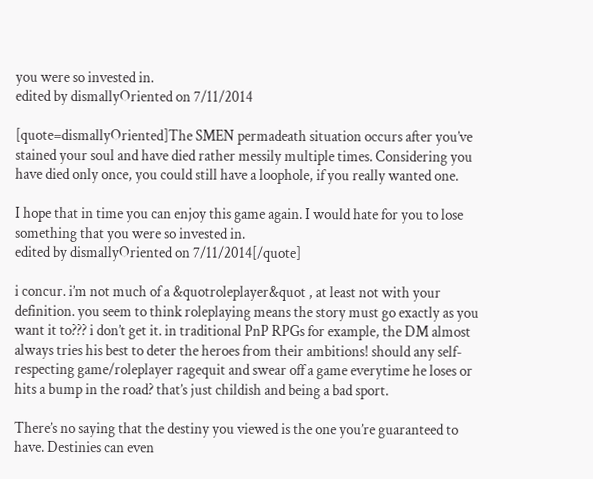you were so invested in.
edited by dismallyOriented on 7/11/2014

[quote=dismallyOriented]The SMEN permadeath situation occurs after you’ve stained your soul and have died rather messily multiple times. Considering you have died only once, you could still have a loophole, if you really wanted one.

I hope that in time you can enjoy this game again. I would hate for you to lose something that you were so invested in.
edited by dismallyOriented on 7/11/2014[/quote]

i concur. i’m not much of a &quotroleplayer&quot , at least not with your definition. you seem to think roleplaying means the story must go exactly as you want it to??? i don’t get it. in traditional PnP RPGs for example, the DM almost always tries his best to deter the heroes from their ambitions! should any self-respecting game/roleplayer ragequit and swear off a game everytime he loses or hits a bump in the road? that’s just childish and being a bad sport.

There’s no saying that the destiny you viewed is the one you’re guaranteed to have. Destinies can even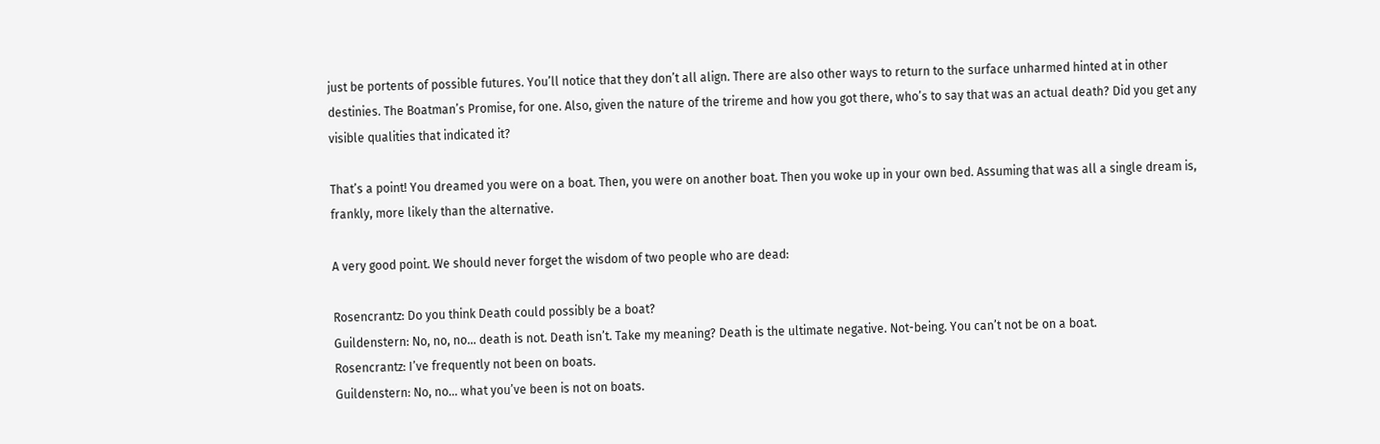just be portents of possible futures. You’ll notice that they don’t all align. There are also other ways to return to the surface unharmed hinted at in other destinies. The Boatman’s Promise, for one. Also, given the nature of the trireme and how you got there, who’s to say that was an actual death? Did you get any visible qualities that indicated it?

That’s a point! You dreamed you were on a boat. Then, you were on another boat. Then you woke up in your own bed. Assuming that was all a single dream is, frankly, more likely than the alternative.

A very good point. We should never forget the wisdom of two people who are dead:

Rosencrantz: Do you think Death could possibly be a boat?
Guildenstern: No, no, no… death is not. Death isn’t. Take my meaning? Death is the ultimate negative. Not-being. You can’t not be on a boat.
Rosencrantz: I’ve frequently not been on boats.
Guildenstern: No, no… what you’ve been is not on boats.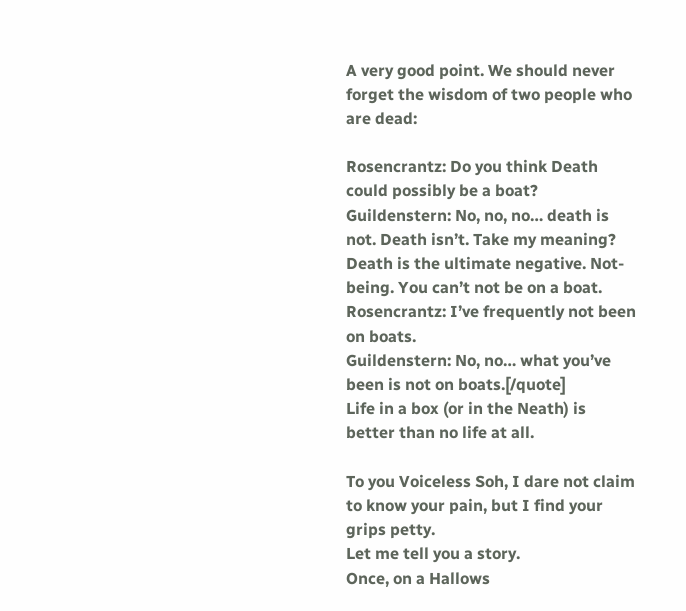A very good point. We should never forget the wisdom of two people who are dead:

Rosencrantz: Do you think Death could possibly be a boat?
Guildenstern: No, no, no… death is not. Death isn’t. Take my meaning? Death is the ultimate negative. Not-being. You can’t not be on a boat.
Rosencrantz: I’ve frequently not been on boats.
Guildenstern: No, no… what you’ve been is not on boats.[/quote]
Life in a box (or in the Neath) is better than no life at all.

To you Voiceless Soh, I dare not claim to know your pain, but I find your grips petty.
Let me tell you a story.
Once, on a Hallows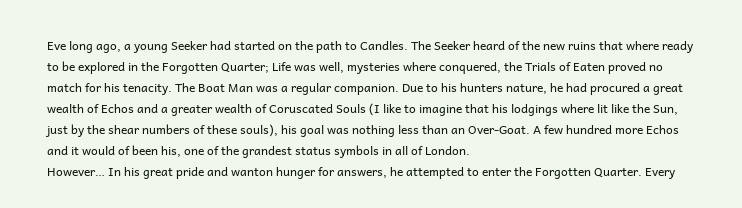Eve long ago, a young Seeker had started on the path to Candles. The Seeker heard of the new ruins that where ready to be explored in the Forgotten Quarter; Life was well, mysteries where conquered, the Trials of Eaten proved no match for his tenacity. The Boat Man was a regular companion. Due to his hunters nature, he had procured a great wealth of Echos and a greater wealth of Coruscated Souls (I like to imagine that his lodgings where lit like the Sun, just by the shear numbers of these souls), his goal was nothing less than an Over-Goat. A few hundred more Echos and it would of been his, one of the grandest status symbols in all of London.
However… In his great pride and wanton hunger for answers, he attempted to enter the Forgotten Quarter. Every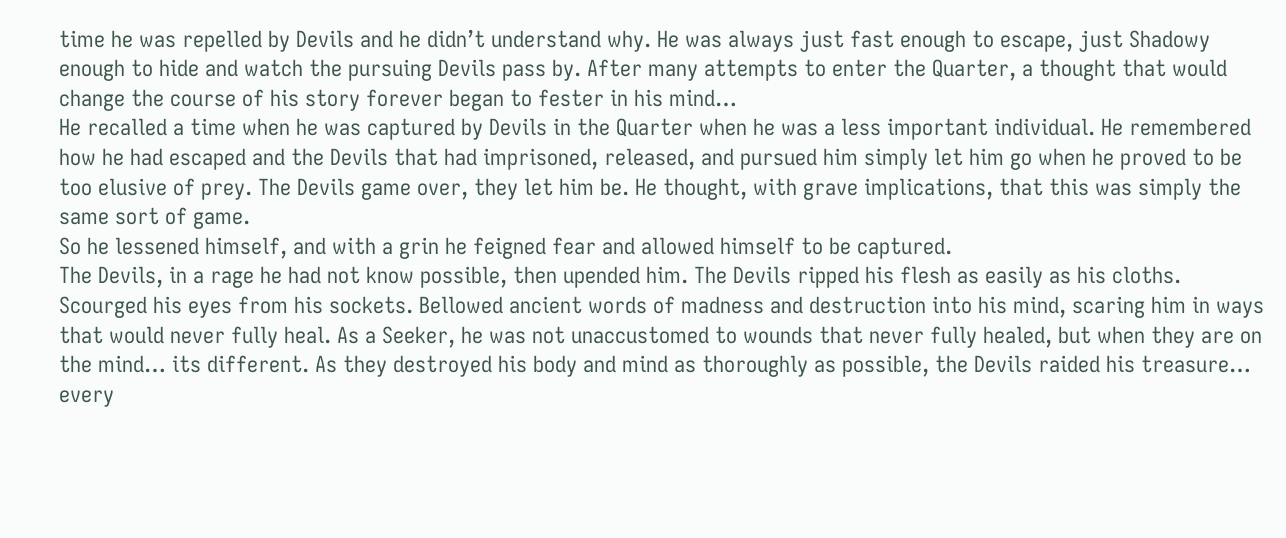time he was repelled by Devils and he didn’t understand why. He was always just fast enough to escape, just Shadowy enough to hide and watch the pursuing Devils pass by. After many attempts to enter the Quarter, a thought that would change the course of his story forever began to fester in his mind…
He recalled a time when he was captured by Devils in the Quarter when he was a less important individual. He remembered how he had escaped and the Devils that had imprisoned, released, and pursued him simply let him go when he proved to be too elusive of prey. The Devils game over, they let him be. He thought, with grave implications, that this was simply the same sort of game.
So he lessened himself, and with a grin he feigned fear and allowed himself to be captured.
The Devils, in a rage he had not know possible, then upended him. The Devils ripped his flesh as easily as his cloths. Scourged his eyes from his sockets. Bellowed ancient words of madness and destruction into his mind, scaring him in ways that would never fully heal. As a Seeker, he was not unaccustomed to wounds that never fully healed, but when they are on the mind… its different. As they destroyed his body and mind as thoroughly as possible, the Devils raided his treasure… every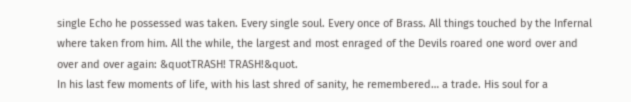single Echo he possessed was taken. Every single soul. Every once of Brass. All things touched by the Infernal where taken from him. All the while, the largest and most enraged of the Devils roared one word over and over and over again: &quotTRASH! TRASH!&quot.
In his last few moments of life, with his last shred of sanity, he remembered… a trade. His soul for a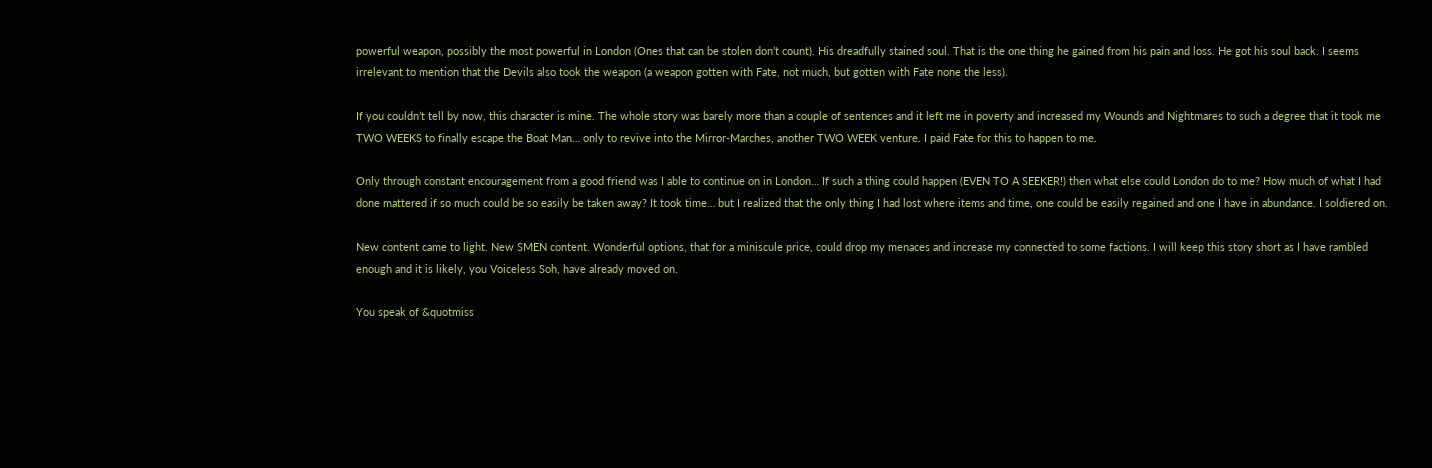powerful weapon, possibly the most powerful in London (Ones that can be stolen don’t count). His dreadfully stained soul. That is the one thing he gained from his pain and loss. He got his soul back. I seems irrelevant to mention that the Devils also took the weapon (a weapon gotten with Fate, not much, but gotten with Fate none the less).

If you couldn’t tell by now, this character is mine. The whole story was barely more than a couple of sentences and it left me in poverty and increased my Wounds and Nightmares to such a degree that it took me TWO WEEKS to finally escape the Boat Man… only to revive into the Mirror-Marches, another TWO WEEK venture. I paid Fate for this to happen to me.

Only through constant encouragement from a good friend was I able to continue on in London… If such a thing could happen (EVEN TO A SEEKER!) then what else could London do to me? How much of what I had done mattered if so much could be so easily be taken away? It took time… but I realized that the only thing I had lost where items and time, one could be easily regained and one I have in abundance. I soldiered on.

New content came to light. New SMEN content. Wonderful options, that for a miniscule price, could drop my menaces and increase my connected to some factions. I will keep this story short as I have rambled enough and it is likely, you Voiceless Soh, have already moved on.

You speak of &quotmiss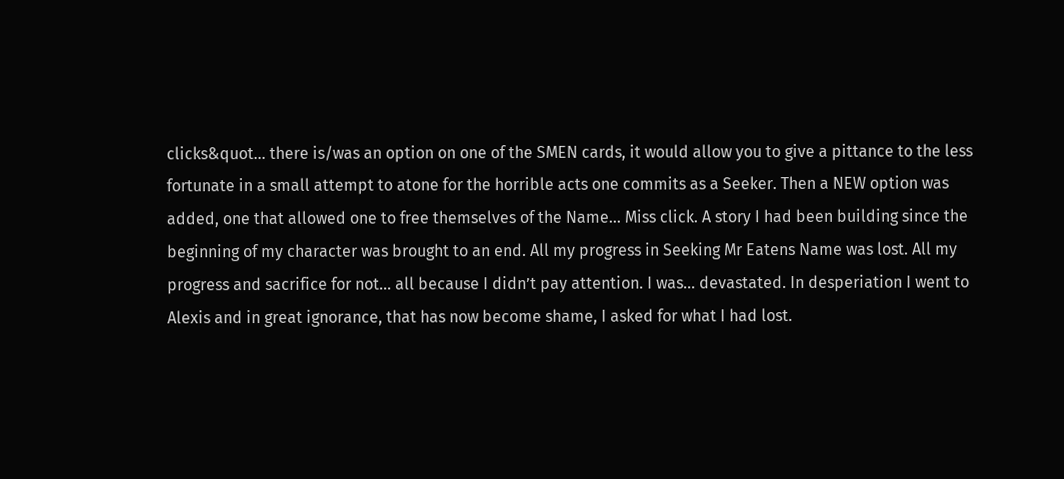clicks&quot… there is/was an option on one of the SMEN cards, it would allow you to give a pittance to the less fortunate in a small attempt to atone for the horrible acts one commits as a Seeker. Then a NEW option was added, one that allowed one to free themselves of the Name… Miss click. A story I had been building since the beginning of my character was brought to an end. All my progress in Seeking Mr Eatens Name was lost. All my progress and sacrifice for not… all because I didn’t pay attention. I was… devastated. In desperiation I went to Alexis and in great ignorance, that has now become shame, I asked for what I had lost.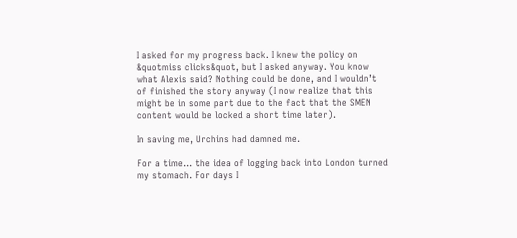I asked for my progress back. I knew the policy on &quotmiss clicks&quot, but I asked anyway. You know what Alexis said? Nothing could be done, and I wouldn’t of finished the story anyway (I now realize that this might be in some part due to the fact that the SMEN content would be locked a short time later).

In saving me, Urchins had damned me.

For a time… the idea of logging back into London turned my stomach. For days I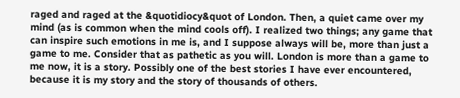raged and raged at the &quotidiocy&quot of London. Then, a quiet came over my mind (as is common when the mind cools off). I realized two things; any game that can inspire such emotions in me is, and I suppose always will be, more than just a game to me. Consider that as pathetic as you will. London is more than a game to me now, it is a story. Possibly one of the best stories I have ever encountered, because it is my story and the story of thousands of others.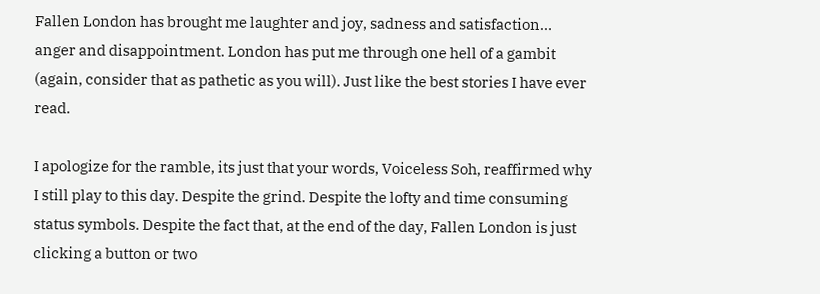Fallen London has brought me laughter and joy, sadness and satisfaction… anger and disappointment. London has put me through one hell of a gambit (again, consider that as pathetic as you will). Just like the best stories I have ever read.

I apologize for the ramble, its just that your words, Voiceless Soh, reaffirmed why I still play to this day. Despite the grind. Despite the lofty and time consuming status symbols. Despite the fact that, at the end of the day, Fallen London is just clicking a button or two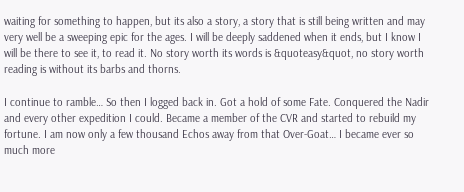waiting for something to happen, but its also a story, a story that is still being written and may very well be a sweeping epic for the ages. I will be deeply saddened when it ends, but I know I will be there to see it, to read it. No story worth its words is &quoteasy&quot, no story worth reading is without its barbs and thorns.

I continue to ramble… So then I logged back in. Got a hold of some Fate. Conquered the Nadir and every other expedition I could. Became a member of the CVR and started to rebuild my fortune. I am now only a few thousand Echos away from that Over-Goat… I became ever so much more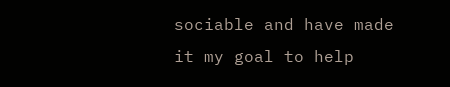sociable and have made it my goal to help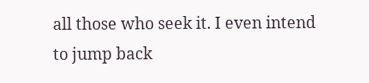all those who seek it. I even intend to jump back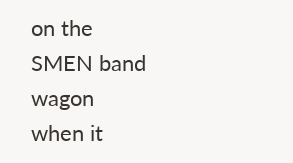on the SMEN band wagon when it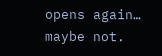opens again… maybe not.